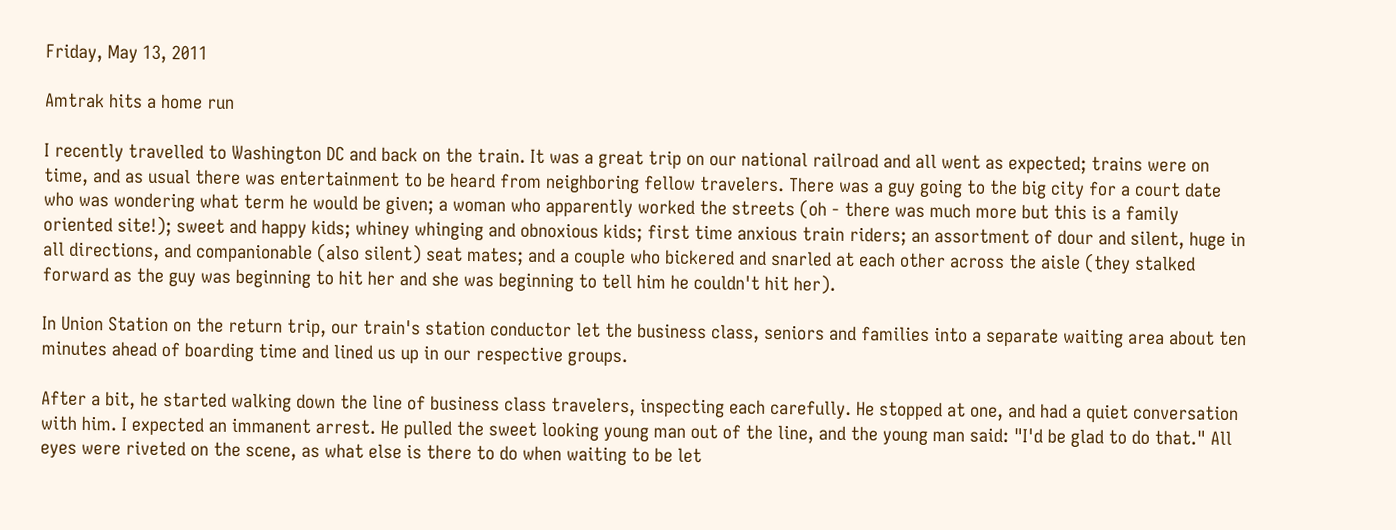Friday, May 13, 2011

Amtrak hits a home run

I recently travelled to Washington DC and back on the train. It was a great trip on our national railroad and all went as expected; trains were on time, and as usual there was entertainment to be heard from neighboring fellow travelers. There was a guy going to the big city for a court date who was wondering what term he would be given; a woman who apparently worked the streets (oh - there was much more but this is a family oriented site!); sweet and happy kids; whiney whinging and obnoxious kids; first time anxious train riders; an assortment of dour and silent, huge in all directions, and companionable (also silent) seat mates; and a couple who bickered and snarled at each other across the aisle (they stalked forward as the guy was beginning to hit her and she was beginning to tell him he couldn't hit her).

In Union Station on the return trip, our train's station conductor let the business class, seniors and families into a separate waiting area about ten minutes ahead of boarding time and lined us up in our respective groups.

After a bit, he started walking down the line of business class travelers, inspecting each carefully. He stopped at one, and had a quiet conversation with him. I expected an immanent arrest. He pulled the sweet looking young man out of the line, and the young man said: "I'd be glad to do that." All eyes were riveted on the scene, as what else is there to do when waiting to be let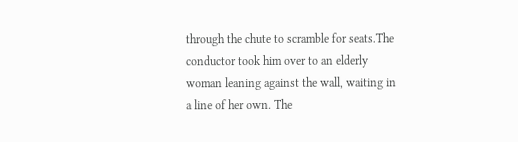through the chute to scramble for seats.The conductor took him over to an elderly woman leaning against the wall, waiting in a line of her own. The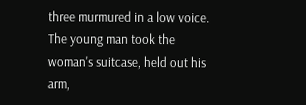three murmured in a low voice. The young man took the woman's suitcase, held out his arm,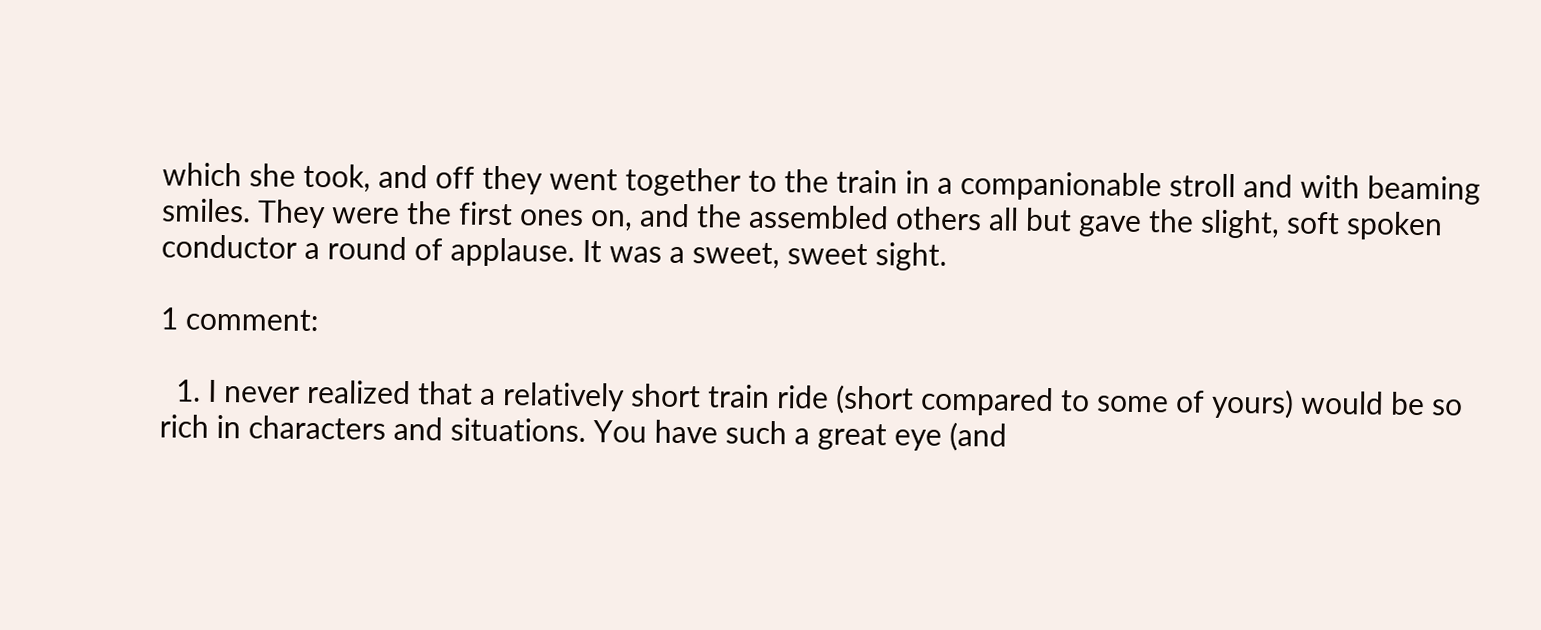which she took, and off they went together to the train in a companionable stroll and with beaming smiles. They were the first ones on, and the assembled others all but gave the slight, soft spoken conductor a round of applause. It was a sweet, sweet sight.

1 comment:

  1. I never realized that a relatively short train ride (short compared to some of yours) would be so rich in characters and situations. You have such a great eye (and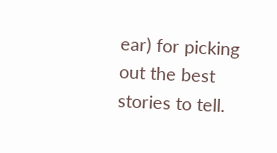ear) for picking out the best stories to tell.